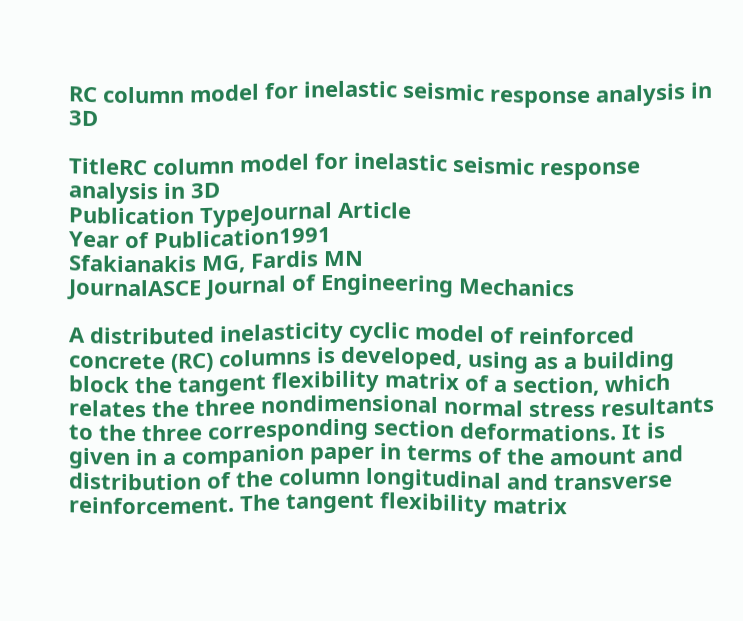RC column model for inelastic seismic response analysis in 3D

TitleRC column model for inelastic seismic response analysis in 3D
Publication TypeJournal Article
Year of Publication1991
Sfakianakis MG, Fardis MN
JournalASCE Journal of Engineering Mechanics

A distributed inelasticity cyclic model of reinforced concrete (RC) columns is developed, using as a building block the tangent flexibility matrix of a section, which relates the three nondimensional normal stress resultants to the three corresponding section deformations. It is given in a companion paper in terms of the amount and distribution of the column longitudinal and transverse reinforcement. The tangent flexibility matrix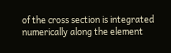of the cross section is integrated numerically along the element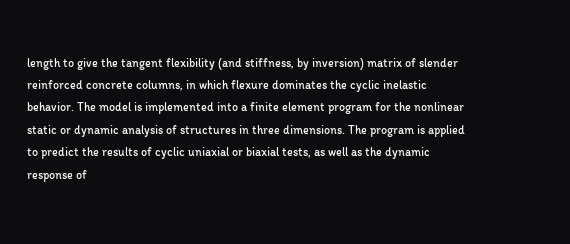length to give the tangent flexibility (and stiffness, by inversion) matrix of slender reinforced concrete columns, in which flexure dominates the cyclic inelastic behavior. The model is implemented into a finite element program for the nonlinear static or dynamic analysis of structures in three dimensions. The program is applied to predict the results of cyclic uniaxial or biaxial tests, as well as the dynamic response of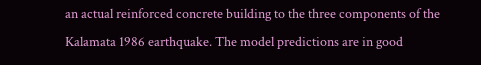an actual reinforced concrete building to the three components of the Kalamata 1986 earthquake. The model predictions are in good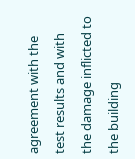agreement with the test results and with the damage inflicted to the building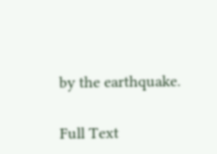by the earthquake.

Full Text